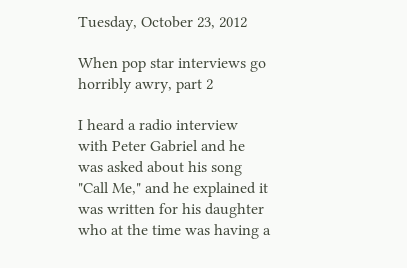Tuesday, October 23, 2012

When pop star interviews go horribly awry, part 2

I heard a radio interview with Peter Gabriel and he was asked about his song "Call Me," and he explained it was written for his daughter who at the time was having a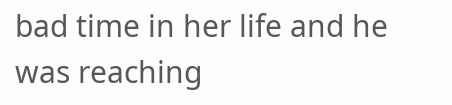bad time in her life and he was reaching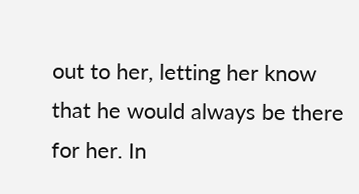out to her, letting her know that he would always be there for her. In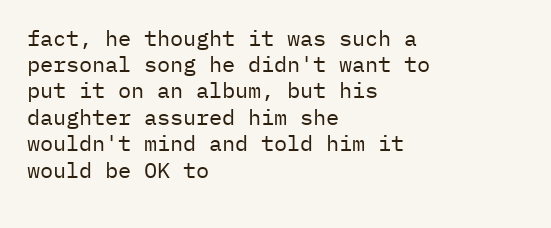fact, he thought it was such a personal song he didn't want to put it on an album, but his daughter assured him she wouldn't mind and told him it would be OK to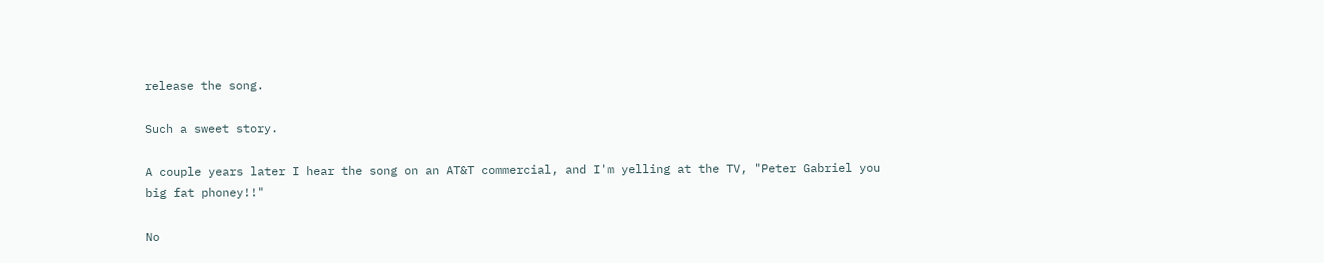release the song.

Such a sweet story.

A couple years later I hear the song on an AT&T commercial, and I'm yelling at the TV, "Peter Gabriel you big fat phoney!!"

No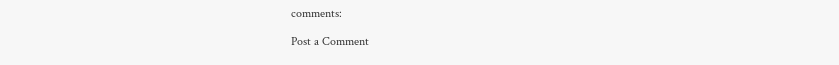comments:

Post a Comment